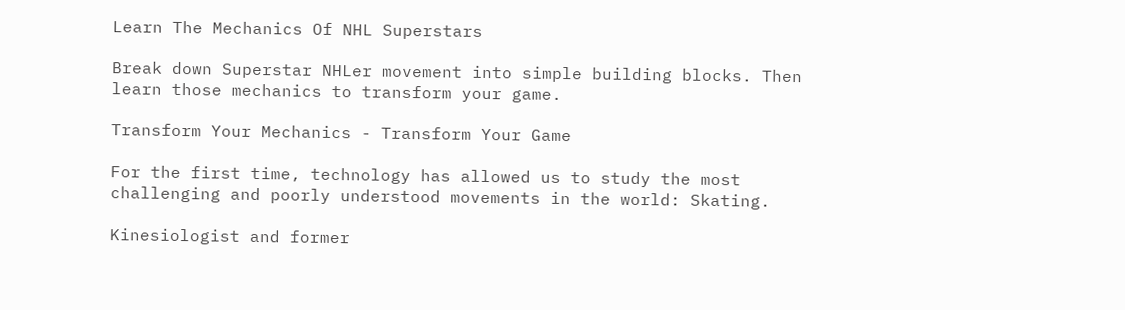Learn The Mechanics Of NHL Superstars

Break down Superstar NHLer movement into simple building blocks. Then learn those mechanics to transform your game.

Transform Your Mechanics - Transform Your Game

For the first time, technology has allowed us to study the most challenging and poorly understood movements in the world: Skating.

Kinesiologist and former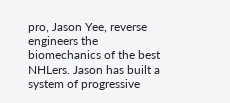pro, Jason Yee, reverse engineers the biomechanics of the best NHLers. Jason has built a system of progressive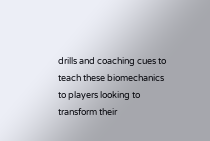drills and coaching cues to teach these biomechanics to players looking to transform their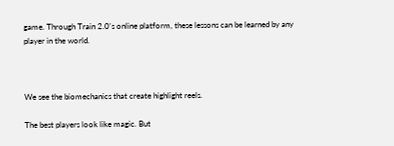game. Through Train 2.0's online platform, these lessons can be learned by any player in the world.



We see the biomechanics that create highlight reels.

The best players look like magic. But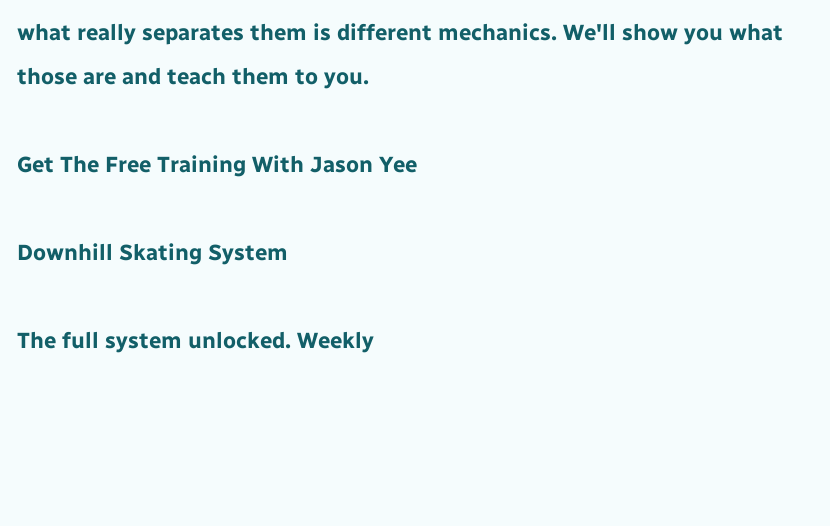what really separates them is different mechanics. We'll show you what those are and teach them to you.

Get The Free Training With Jason Yee

Downhill Skating System

The full system unlocked. Weekly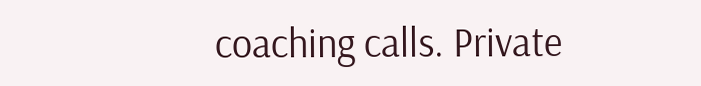coaching calls. Private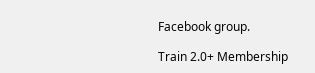Facebook group.

Train 2.0+ Membership